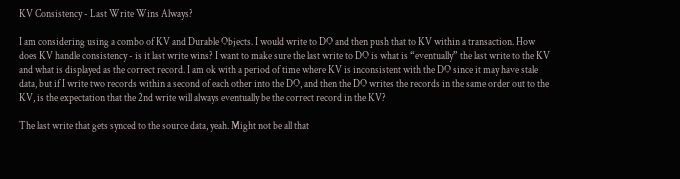KV Consistency - Last Write Wins Always?

I am considering using a combo of KV and Durable Objects. I would write to DO and then push that to KV within a transaction. How does KV handle consistency - is it last write wins? I want to make sure the last write to DO is what is “eventually” the last write to the KV and what is displayed as the correct record. I am ok with a period of time where KV is inconsistent with the DO since it may have stale data, but if I write two records within a second of each other into the DO, and then the DO writes the records in the same order out to the KV, is the expectation that the 2nd write will always eventually be the correct record in the KV?

The last write that gets synced to the source data, yeah. Might not be all that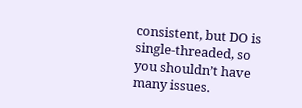consistent, but DO is single-threaded, so you shouldn’t have many issues.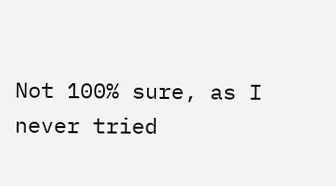Not 100% sure, as I never tried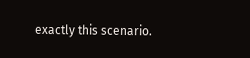exactly this scenario.